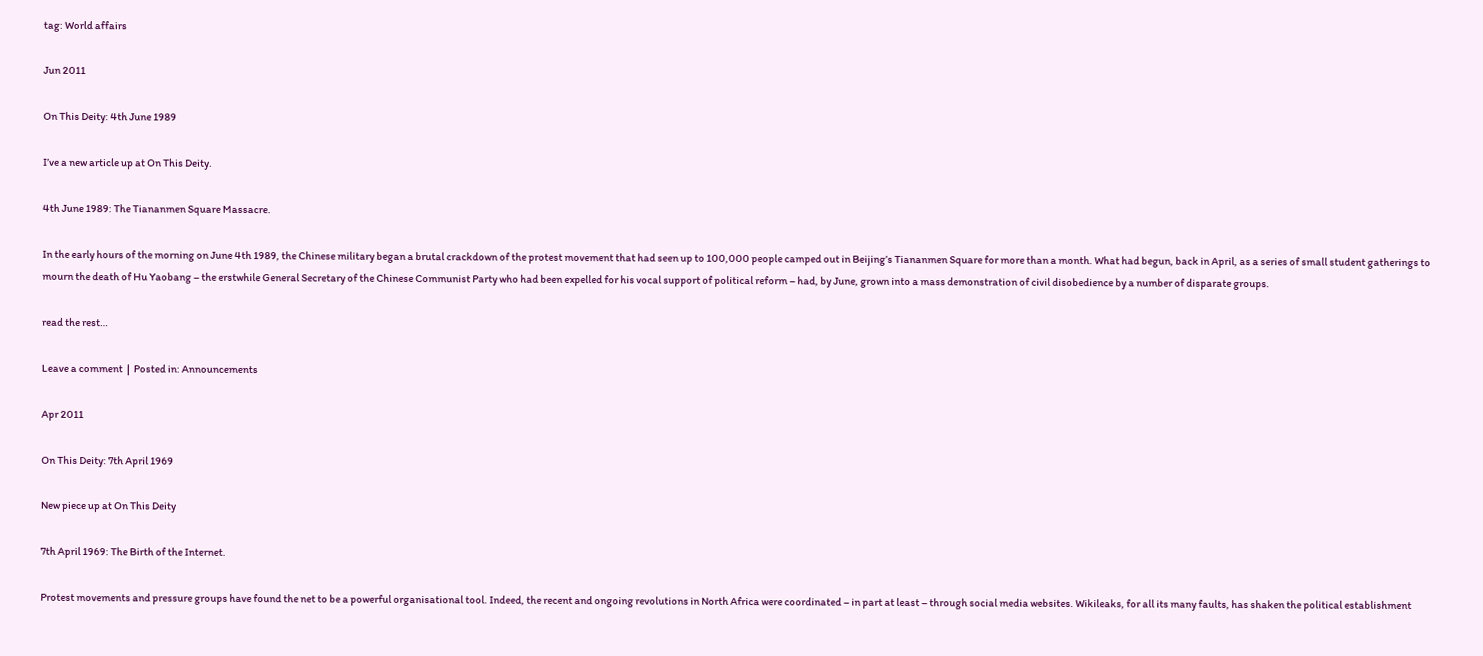tag: World affairs

Jun 2011

On This Deity: 4th June 1989

I’ve a new article up at On This Deity.

4th June 1989: The Tiananmen Square Massacre.

In the early hours of the morning on June 4th 1989, the Chinese military began a brutal crackdown of the protest movement that had seen up to 100,000 people camped out in Beijing’s Tiananmen Square for more than a month. What had begun, back in April, as a series of small student gatherings to mourn the death of Hu Yaobang – the erstwhile General Secretary of the Chinese Communist Party who had been expelled for his vocal support of political reform – had, by June, grown into a mass demonstration of civil disobedience by a number of disparate groups.

read the rest…

Leave a comment  |  Posted in: Announcements

Apr 2011

On This Deity: 7th April 1969

New piece up at On This Deity

7th April 1969: The Birth of the Internet.

Protest movements and pressure groups have found the net to be a powerful organisational tool. Indeed, the recent and ongoing revolutions in North Africa were coordinated – in part at least – through social media websites. Wikileaks, for all its many faults, has shaken the political establishment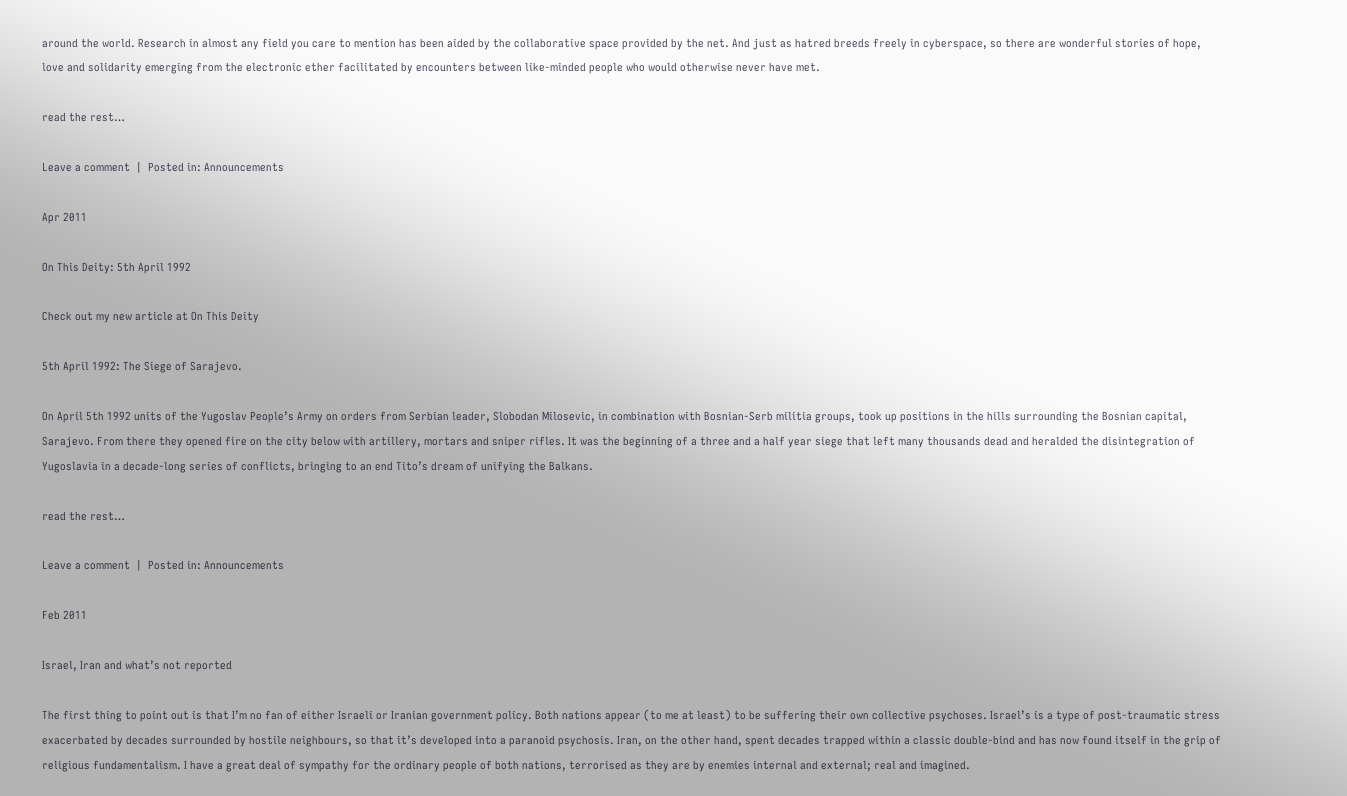around the world. Research in almost any field you care to mention has been aided by the collaborative space provided by the net. And just as hatred breeds freely in cyberspace, so there are wonderful stories of hope, love and solidarity emerging from the electronic ether facilitated by encounters between like-minded people who would otherwise never have met.

read the rest…

Leave a comment  |  Posted in: Announcements

Apr 2011

On This Deity: 5th April 1992

Check out my new article at On This Deity

5th April 1992: The Siege of Sarajevo.

On April 5th 1992 units of the Yugoslav People’s Army on orders from Serbian leader, Slobodan Milosevic, in combination with Bosnian-Serb militia groups, took up positions in the hills surrounding the Bosnian capital, Sarajevo. From there they opened fire on the city below with artillery, mortars and sniper rifles. It was the beginning of a three and a half year siege that left many thousands dead and heralded the disintegration of Yugoslavia in a decade-long series of conflicts, bringing to an end Tito’s dream of unifying the Balkans.

read the rest…

Leave a comment  |  Posted in: Announcements

Feb 2011

Israel, Iran and what’s not reported

The first thing to point out is that I’m no fan of either Israeli or Iranian government policy. Both nations appear (to me at least) to be suffering their own collective psychoses. Israel’s is a type of post-traumatic stress exacerbated by decades surrounded by hostile neighbours, so that it’s developed into a paranoid psychosis. Iran, on the other hand, spent decades trapped within a classic double-bind and has now found itself in the grip of religious fundamentalism. I have a great deal of sympathy for the ordinary people of both nations, terrorised as they are by enemies internal and external; real and imagined.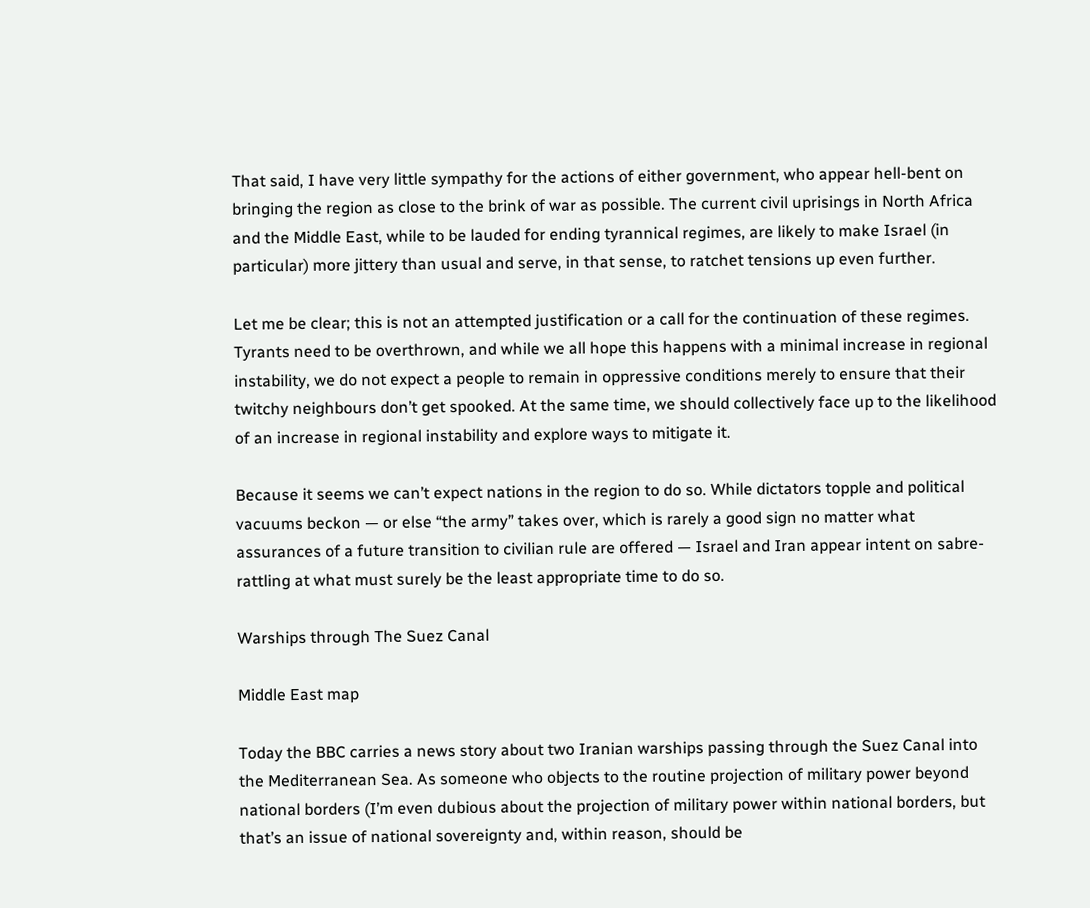That said, I have very little sympathy for the actions of either government, who appear hell-bent on bringing the region as close to the brink of war as possible. The current civil uprisings in North Africa and the Middle East, while to be lauded for ending tyrannical regimes, are likely to make Israel (in particular) more jittery than usual and serve, in that sense, to ratchet tensions up even further.

Let me be clear; this is not an attempted justification or a call for the continuation of these regimes. Tyrants need to be overthrown, and while we all hope this happens with a minimal increase in regional instability, we do not expect a people to remain in oppressive conditions merely to ensure that their twitchy neighbours don’t get spooked. At the same time, we should collectively face up to the likelihood of an increase in regional instability and explore ways to mitigate it.

Because it seems we can’t expect nations in the region to do so. While dictators topple and political vacuums beckon — or else “the army” takes over, which is rarely a good sign no matter what assurances of a future transition to civilian rule are offered — Israel and Iran appear intent on sabre-rattling at what must surely be the least appropriate time to do so.

Warships through The Suez Canal

Middle East map

Today the BBC carries a news story about two Iranian warships passing through the Suez Canal into the Mediterranean Sea. As someone who objects to the routine projection of military power beyond national borders (I’m even dubious about the projection of military power within national borders, but that’s an issue of national sovereignty and, within reason, should be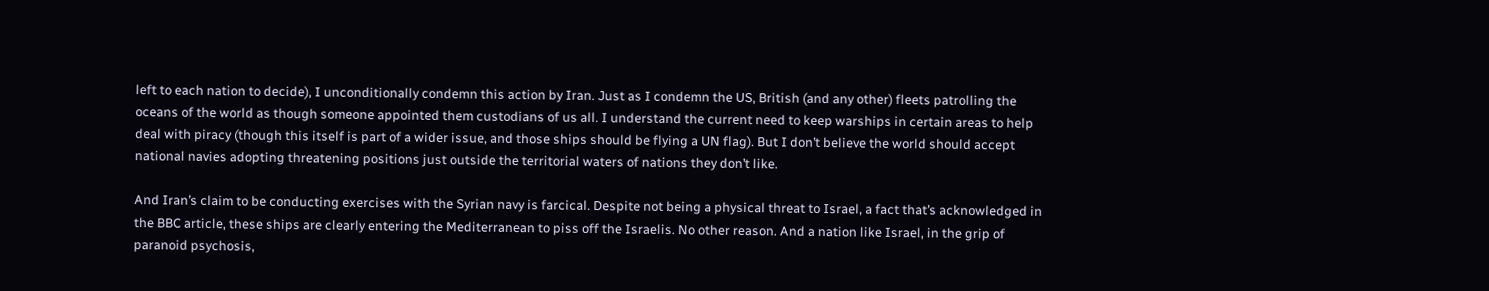left to each nation to decide), I unconditionally condemn this action by Iran. Just as I condemn the US, British (and any other) fleets patrolling the oceans of the world as though someone appointed them custodians of us all. I understand the current need to keep warships in certain areas to help deal with piracy (though this itself is part of a wider issue, and those ships should be flying a UN flag). But I don’t believe the world should accept national navies adopting threatening positions just outside the territorial waters of nations they don’t like.

And Iran’s claim to be conducting exercises with the Syrian navy is farcical. Despite not being a physical threat to Israel, a fact that’s acknowledged in the BBC article, these ships are clearly entering the Mediterranean to piss off the Israelis. No other reason. And a nation like Israel, in the grip of paranoid psychosis,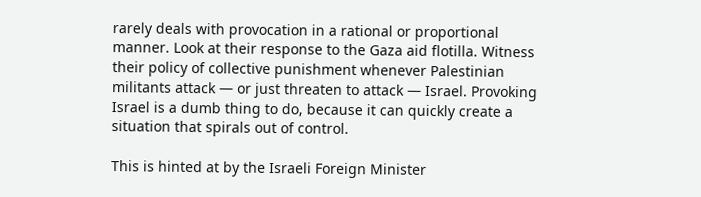rarely deals with provocation in a rational or proportional manner. Look at their response to the Gaza aid flotilla. Witness their policy of collective punishment whenever Palestinian militants attack — or just threaten to attack — Israel. Provoking Israel is a dumb thing to do, because it can quickly create a situation that spirals out of control.

This is hinted at by the Israeli Foreign Minister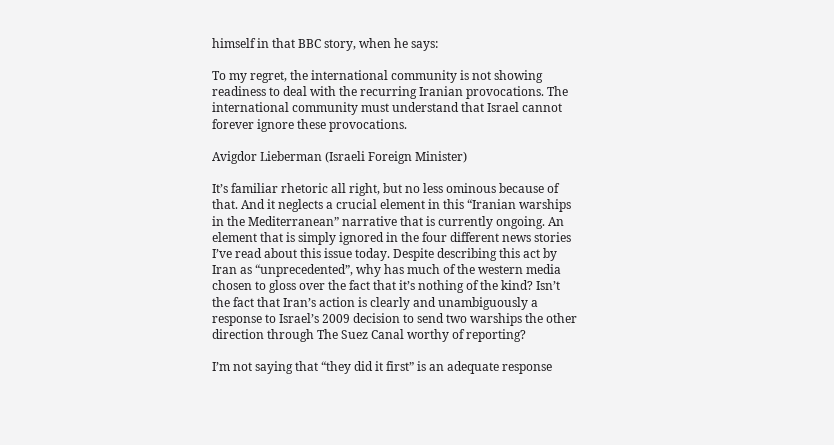himself in that BBC story, when he says:

To my regret, the international community is not showing readiness to deal with the recurring Iranian provocations. The international community must understand that Israel cannot forever ignore these provocations.

Avigdor Lieberman (Israeli Foreign Minister)

It’s familiar rhetoric all right, but no less ominous because of that. And it neglects a crucial element in this “Iranian warships in the Mediterranean” narrative that is currently ongoing. An element that is simply ignored in the four different news stories I’ve read about this issue today. Despite describing this act by Iran as “unprecedented”, why has much of the western media chosen to gloss over the fact that it’s nothing of the kind? Isn’t the fact that Iran’s action is clearly and unambiguously a response to Israel’s 2009 decision to send two warships the other direction through The Suez Canal worthy of reporting?

I’m not saying that “they did it first” is an adequate response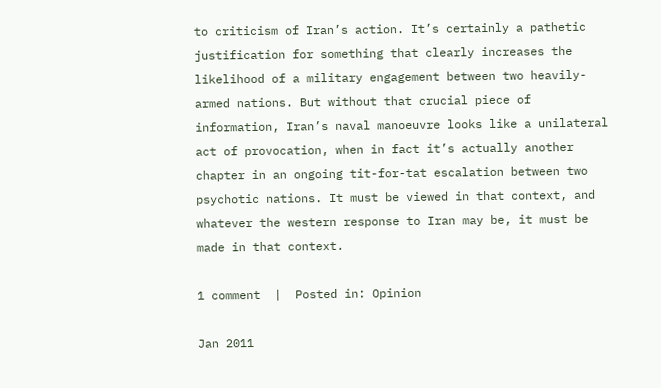to criticism of Iran’s action. It’s certainly a pathetic justification for something that clearly increases the likelihood of a military engagement between two heavily-armed nations. But without that crucial piece of information, Iran’s naval manoeuvre looks like a unilateral act of provocation, when in fact it’s actually another chapter in an ongoing tit-for-tat escalation between two psychotic nations. It must be viewed in that context, and whatever the western response to Iran may be, it must be made in that context.

1 comment  |  Posted in: Opinion

Jan 2011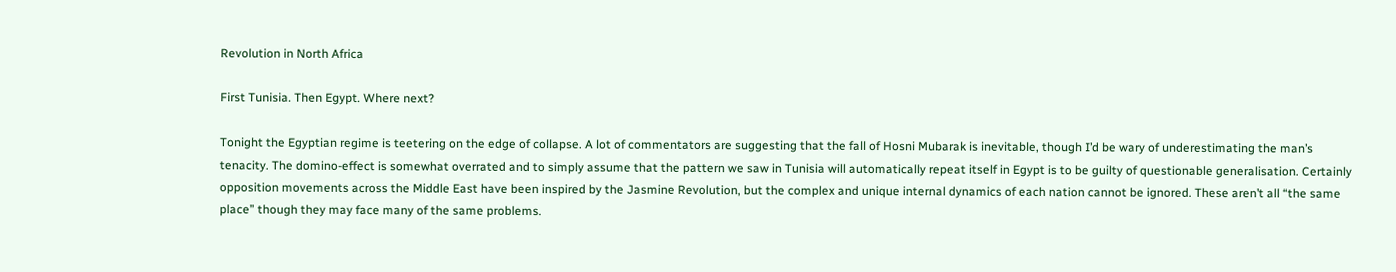Revolution in North Africa

First Tunisia. Then Egypt. Where next?

Tonight the Egyptian regime is teetering on the edge of collapse. A lot of commentators are suggesting that the fall of Hosni Mubarak is inevitable, though I’d be wary of underestimating the man’s tenacity. The domino-effect is somewhat overrated and to simply assume that the pattern we saw in Tunisia will automatically repeat itself in Egypt is to be guilty of questionable generalisation. Certainly opposition movements across the Middle East have been inspired by the Jasmine Revolution, but the complex and unique internal dynamics of each nation cannot be ignored. These aren’t all “the same place” though they may face many of the same problems.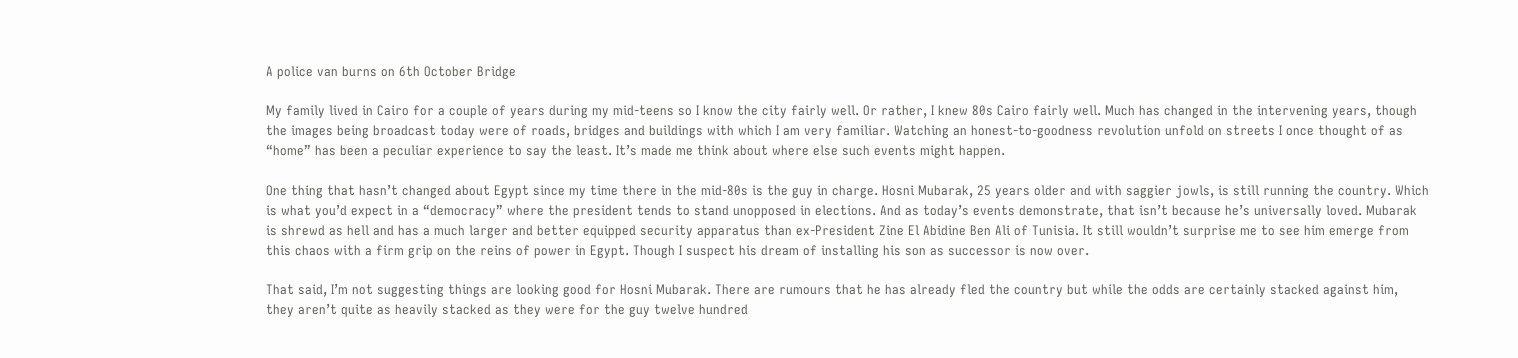A police van burns on 6th October Bridge

My family lived in Cairo for a couple of years during my mid-teens so I know the city fairly well. Or rather, I knew 80s Cairo fairly well. Much has changed in the intervening years, though the images being broadcast today were of roads, bridges and buildings with which I am very familiar. Watching an honest-to-goodness revolution unfold on streets I once thought of as “home” has been a peculiar experience to say the least. It’s made me think about where else such events might happen.

One thing that hasn’t changed about Egypt since my time there in the mid-80s is the guy in charge. Hosni Mubarak, 25 years older and with saggier jowls, is still running the country. Which is what you’d expect in a “democracy” where the president tends to stand unopposed in elections. And as today’s events demonstrate, that isn’t because he’s universally loved. Mubarak is shrewd as hell and has a much larger and better equipped security apparatus than ex-President Zine El Abidine Ben Ali of Tunisia. It still wouldn’t surprise me to see him emerge from this chaos with a firm grip on the reins of power in Egypt. Though I suspect his dream of installing his son as successor is now over.

That said, I’m not suggesting things are looking good for Hosni Mubarak. There are rumours that he has already fled the country but while the odds are certainly stacked against him, they aren’t quite as heavily stacked as they were for the guy twelve hundred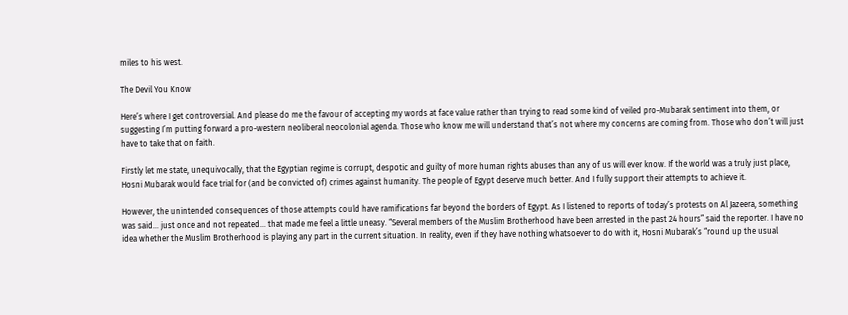miles to his west.

The Devil You Know

Here’s where I get controversial. And please do me the favour of accepting my words at face value rather than trying to read some kind of veiled pro-Mubarak sentiment into them, or suggesting I’m putting forward a pro-western neoliberal neocolonial agenda. Those who know me will understand that’s not where my concerns are coming from. Those who don’t will just have to take that on faith.

Firstly let me state, unequivocally, that the Egyptian regime is corrupt, despotic and guilty of more human rights abuses than any of us will ever know. If the world was a truly just place, Hosni Mubarak would face trial for (and be convicted of) crimes against humanity. The people of Egypt deserve much better. And I fully support their attempts to achieve it.

However, the unintended consequences of those attempts could have ramifications far beyond the borders of Egypt. As I listened to reports of today’s protests on Al Jazeera, something was said… just once and not repeated… that made me feel a little uneasy. “Several members of the Muslim Brotherhood have been arrested in the past 24 hours” said the reporter. I have no idea whether the Muslim Brotherhood is playing any part in the current situation. In reality, even if they have nothing whatsoever to do with it, Hosni Mubarak’s “round up the usual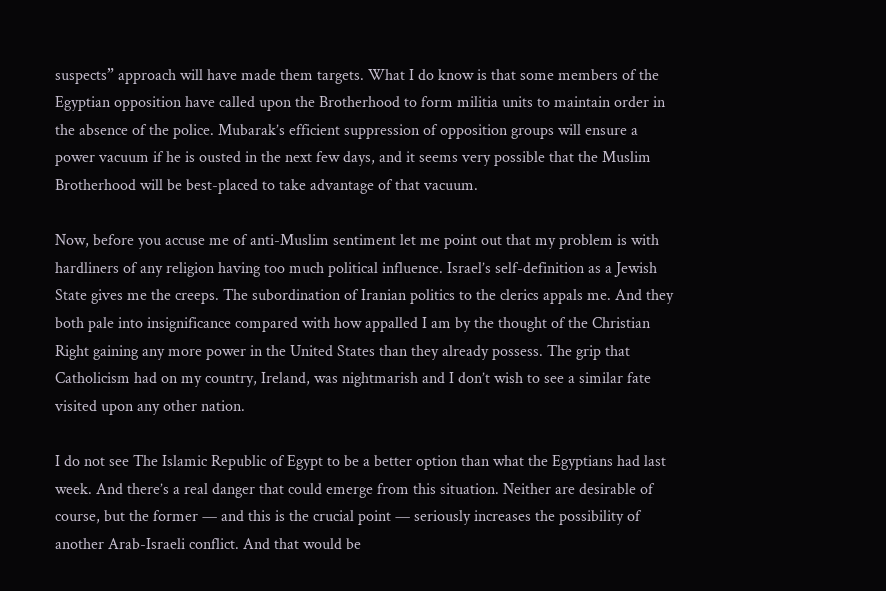suspects” approach will have made them targets. What I do know is that some members of the Egyptian opposition have called upon the Brotherhood to form militia units to maintain order in the absence of the police. Mubarak’s efficient suppression of opposition groups will ensure a power vacuum if he is ousted in the next few days, and it seems very possible that the Muslim Brotherhood will be best-placed to take advantage of that vacuum.

Now, before you accuse me of anti-Muslim sentiment let me point out that my problem is with hardliners of any religion having too much political influence. Israel’s self-definition as a Jewish State gives me the creeps. The subordination of Iranian politics to the clerics appals me. And they both pale into insignificance compared with how appalled I am by the thought of the Christian Right gaining any more power in the United States than they already possess. The grip that Catholicism had on my country, Ireland, was nightmarish and I don’t wish to see a similar fate visited upon any other nation.

I do not see The Islamic Republic of Egypt to be a better option than what the Egyptians had last week. And there’s a real danger that could emerge from this situation. Neither are desirable of course, but the former — and this is the crucial point — seriously increases the possibility of another Arab-Israeli conflict. And that would be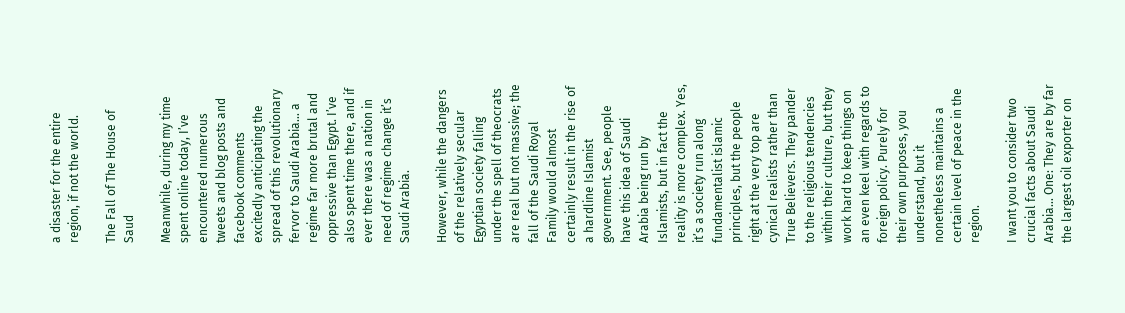a disaster for the entire region, if not the world.

The Fall of The House of Saud

Meanwhile, during my time spent online today, I’ve encountered numerous tweets and blog posts and facebook comments excitedly anticipating the spread of this revolutionary fervor to Saudi Arabia… a regime far more brutal and oppressive than Egypt. I’ve also spent time there, and if ever there was a nation in need of regime change it’s Saudi Arabia.

However, while the dangers of the relatively secular Egyptian society falling under the spell of theocrats are real but not massive; the fall of the Saudi Royal Family would almost certainly result in the rise of a hardline Islamist government. See, people have this idea of Saudi Arabia being run by Islamists, but in fact the reality is more complex. Yes, it’s a society run along fundamentalist islamic principles, but the people right at the very top are cynical realists rather than True Believers. They pander to the religious tendencies within their culture, but they work hard to keep things on an even keel with regards to foreign policy. Purely for their own purposes, you understand, but it nonetheless maintains a certain level of peace in the region.

I want you to consider two crucial facts about Saudi Arabia… One: They are by far the largest oil exporter on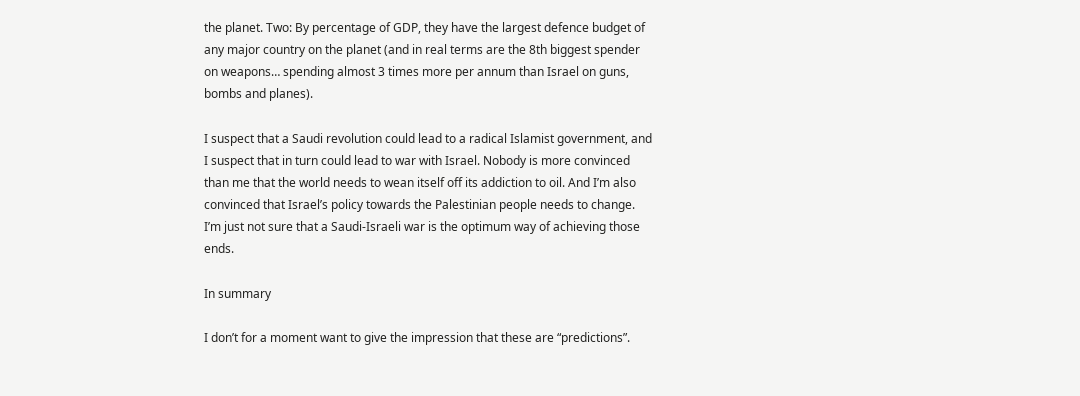the planet. Two: By percentage of GDP, they have the largest defence budget of any major country on the planet (and in real terms are the 8th biggest spender on weapons… spending almost 3 times more per annum than Israel on guns, bombs and planes).

I suspect that a Saudi revolution could lead to a radical Islamist government, and I suspect that in turn could lead to war with Israel. Nobody is more convinced than me that the world needs to wean itself off its addiction to oil. And I’m also convinced that Israel’s policy towards the Palestinian people needs to change. I’m just not sure that a Saudi-Israeli war is the optimum way of achieving those ends.

In summary

I don’t for a moment want to give the impression that these are “predictions”.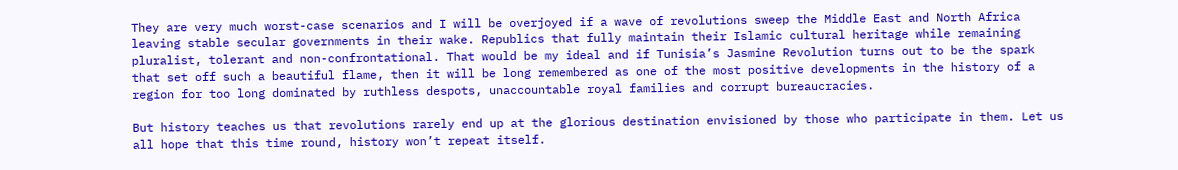They are very much worst-case scenarios and I will be overjoyed if a wave of revolutions sweep the Middle East and North Africa leaving stable secular governments in their wake. Republics that fully maintain their Islamic cultural heritage while remaining pluralist, tolerant and non-confrontational. That would be my ideal and if Tunisia’s Jasmine Revolution turns out to be the spark that set off such a beautiful flame, then it will be long remembered as one of the most positive developments in the history of a region for too long dominated by ruthless despots, unaccountable royal families and corrupt bureaucracies.

But history teaches us that revolutions rarely end up at the glorious destination envisioned by those who participate in them. Let us all hope that this time round, history won’t repeat itself.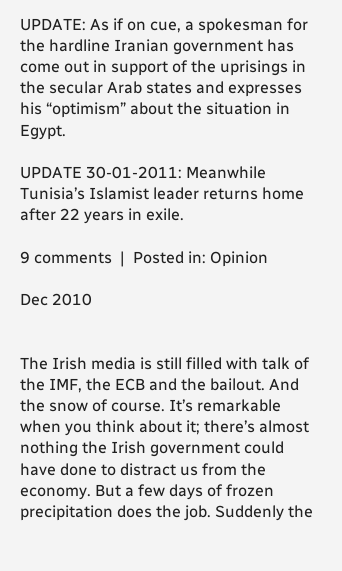UPDATE: As if on cue, a spokesman for the hardline Iranian government has come out in support of the uprisings in the secular Arab states and expresses his “optimism” about the situation in Egypt.

UPDATE 30-01-2011: Meanwhile Tunisia’s Islamist leader returns home after 22 years in exile.

9 comments  |  Posted in: Opinion

Dec 2010


The Irish media is still filled with talk of the IMF, the ECB and the bailout. And the snow of course. It’s remarkable when you think about it; there’s almost nothing the Irish government could have done to distract us from the economy. But a few days of frozen precipitation does the job. Suddenly the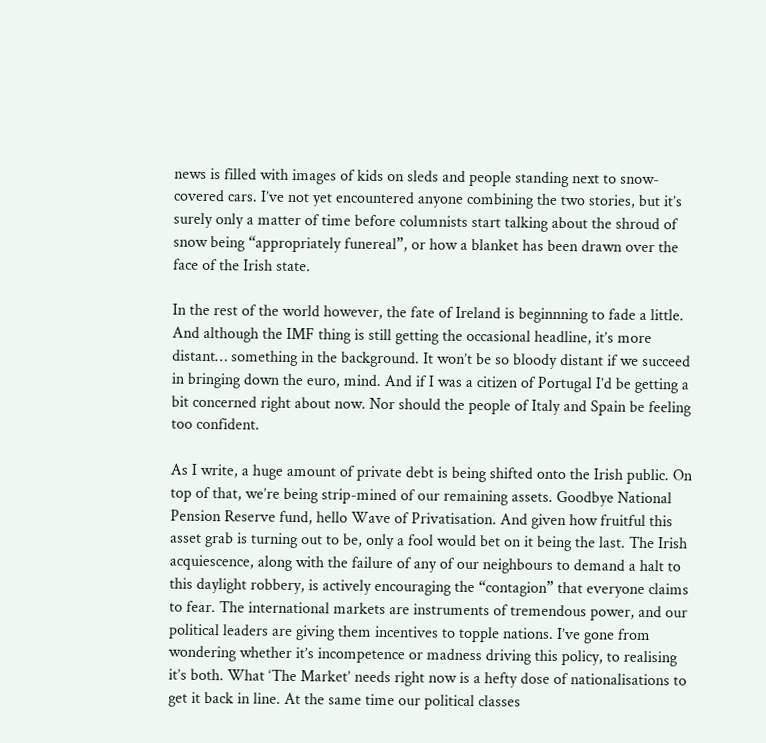news is filled with images of kids on sleds and people standing next to snow-covered cars. I’ve not yet encountered anyone combining the two stories, but it’s surely only a matter of time before columnists start talking about the shroud of snow being “appropriately funereal”, or how a blanket has been drawn over the face of the Irish state.

In the rest of the world however, the fate of Ireland is beginnning to fade a little. And although the IMF thing is still getting the occasional headline, it’s more distant… something in the background. It won’t be so bloody distant if we succeed in bringing down the euro, mind. And if I was a citizen of Portugal I’d be getting a bit concerned right about now. Nor should the people of Italy and Spain be feeling too confident.

As I write, a huge amount of private debt is being shifted onto the Irish public. On top of that, we’re being strip-mined of our remaining assets. Goodbye National Pension Reserve fund, hello Wave of Privatisation. And given how fruitful this asset grab is turning out to be, only a fool would bet on it being the last. The Irish acquiescence, along with the failure of any of our neighbours to demand a halt to this daylight robbery, is actively encouraging the “contagion” that everyone claims to fear. The international markets are instruments of tremendous power, and our political leaders are giving them incentives to topple nations. I’ve gone from wondering whether it’s incompetence or madness driving this policy, to realising it’s both. What ‘The Market’ needs right now is a hefty dose of nationalisations to get it back in line. At the same time our political classes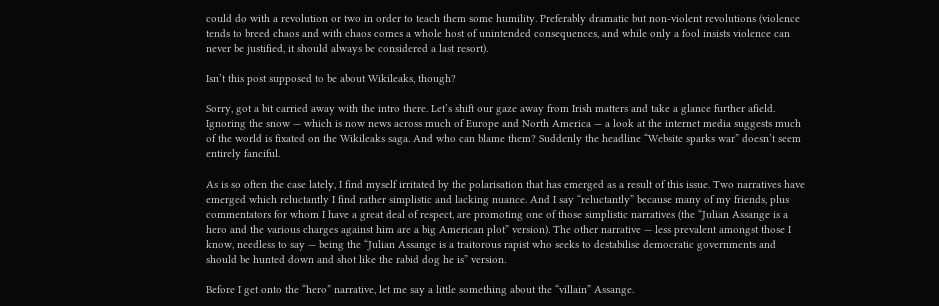could do with a revolution or two in order to teach them some humility. Preferably dramatic but non-violent revolutions (violence tends to breed chaos and with chaos comes a whole host of unintended consequences, and while only a fool insists violence can never be justified, it should always be considered a last resort).

Isn’t this post supposed to be about Wikileaks, though?

Sorry, got a bit carried away with the intro there. Let’s shift our gaze away from Irish matters and take a glance further afield. Ignoring the snow — which is now news across much of Europe and North America — a look at the internet media suggests much of the world is fixated on the Wikileaks saga. And who can blame them? Suddenly the headline “Website sparks war” doesn’t seem entirely fanciful.

As is so often the case lately, I find myself irritated by the polarisation that has emerged as a result of this issue. Two narratives have emerged which reluctantly I find rather simplistic and lacking nuance. And I say “reluctantly” because many of my friends, plus commentators for whom I have a great deal of respect, are promoting one of those simplistic narratives (the “Julian Assange is a hero and the various charges against him are a big American plot” version). The other narrative — less prevalent amongst those I know, needless to say — being the “Julian Assange is a traitorous rapist who seeks to destabilise democratic governments and should be hunted down and shot like the rabid dog he is” version.

Before I get onto the “hero” narrative, let me say a little something about the “villain” Assange.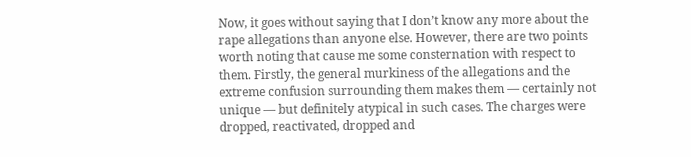Now, it goes without saying that I don’t know any more about the rape allegations than anyone else. However, there are two points worth noting that cause me some consternation with respect to them. Firstly, the general murkiness of the allegations and the extreme confusion surrounding them makes them — certainly not unique — but definitely atypical in such cases. The charges were dropped, reactivated, dropped and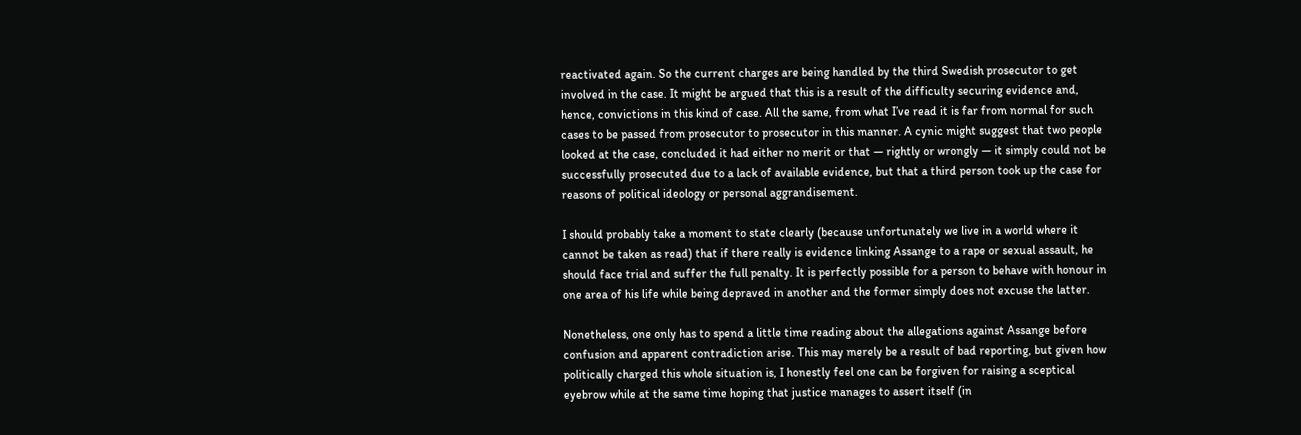reactivated again. So the current charges are being handled by the third Swedish prosecutor to get involved in the case. It might be argued that this is a result of the difficulty securing evidence and, hence, convictions in this kind of case. All the same, from what I’ve read it is far from normal for such cases to be passed from prosecutor to prosecutor in this manner. A cynic might suggest that two people looked at the case, concluded it had either no merit or that — rightly or wrongly — it simply could not be successfully prosecuted due to a lack of available evidence, but that a third person took up the case for reasons of political ideology or personal aggrandisement.

I should probably take a moment to state clearly (because unfortunately we live in a world where it cannot be taken as read) that if there really is evidence linking Assange to a rape or sexual assault, he should face trial and suffer the full penalty. It is perfectly possible for a person to behave with honour in one area of his life while being depraved in another and the former simply does not excuse the latter.

Nonetheless, one only has to spend a little time reading about the allegations against Assange before confusion and apparent contradiction arise. This may merely be a result of bad reporting, but given how politically charged this whole situation is, I honestly feel one can be forgiven for raising a sceptical eyebrow while at the same time hoping that justice manages to assert itself (in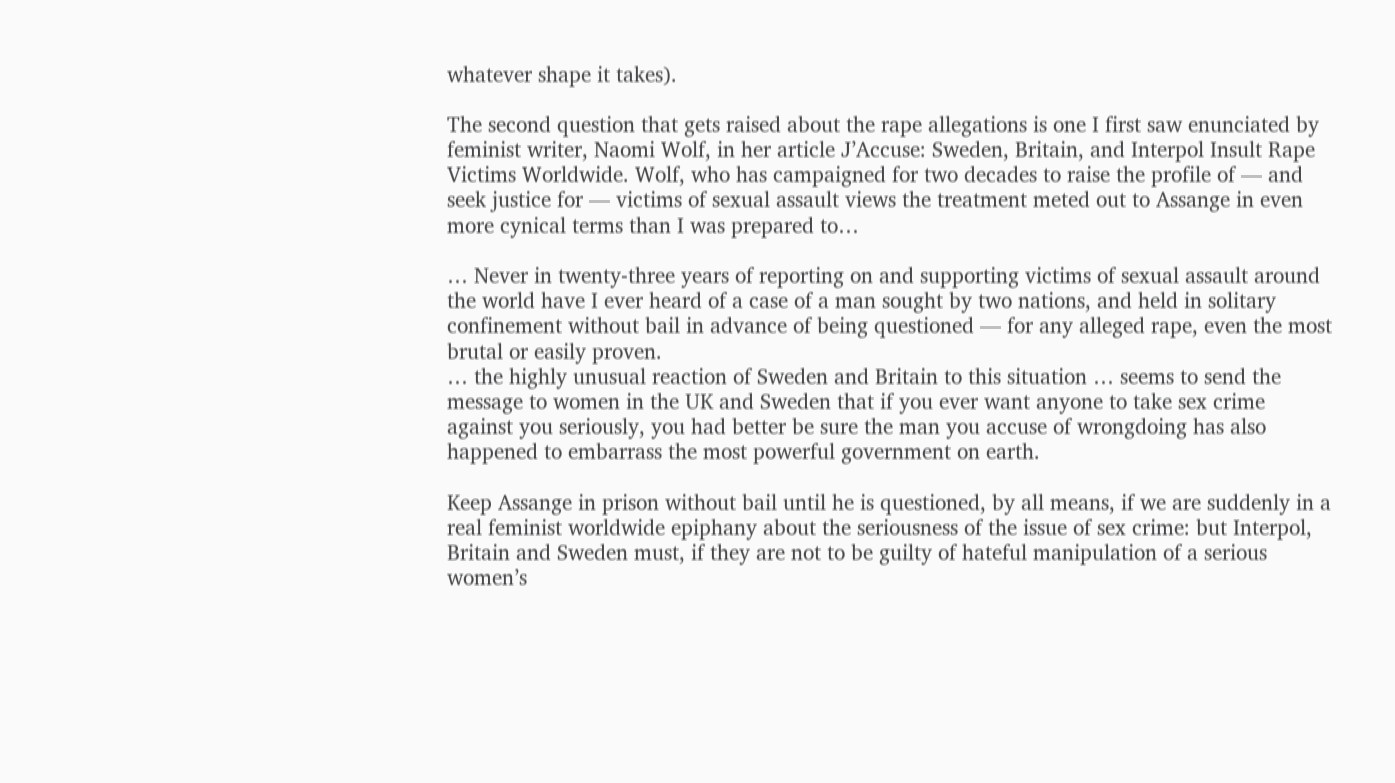whatever shape it takes).

The second question that gets raised about the rape allegations is one I first saw enunciated by feminist writer, Naomi Wolf, in her article J’Accuse: Sweden, Britain, and Interpol Insult Rape Victims Worldwide. Wolf, who has campaigned for two decades to raise the profile of — and seek justice for — victims of sexual assault views the treatment meted out to Assange in even more cynical terms than I was prepared to…

… Never in twenty-three years of reporting on and supporting victims of sexual assault around the world have I ever heard of a case of a man sought by two nations, and held in solitary confinement without bail in advance of being questioned — for any alleged rape, even the most brutal or easily proven.
… the highly unusual reaction of Sweden and Britain to this situation … seems to send the message to women in the UK and Sweden that if you ever want anyone to take sex crime against you seriously, you had better be sure the man you accuse of wrongdoing has also happened to embarrass the most powerful government on earth.

Keep Assange in prison without bail until he is questioned, by all means, if we are suddenly in a real feminist worldwide epiphany about the seriousness of the issue of sex crime: but Interpol, Britain and Sweden must, if they are not to be guilty of hateful manipulation of a serious women’s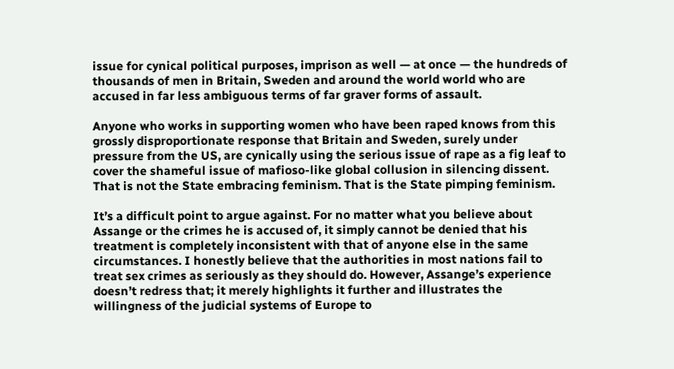issue for cynical political purposes, imprison as well — at once — the hundreds of thousands of men in Britain, Sweden and around the world world who are accused in far less ambiguous terms of far graver forms of assault.

Anyone who works in supporting women who have been raped knows from this grossly disproportionate response that Britain and Sweden, surely under pressure from the US, are cynically using the serious issue of rape as a fig leaf to cover the shameful issue of mafioso-like global collusion in silencing dissent. That is not the State embracing feminism. That is the State pimping feminism.

It’s a difficult point to argue against. For no matter what you believe about Assange or the crimes he is accused of, it simply cannot be denied that his treatment is completely inconsistent with that of anyone else in the same circumstances. I honestly believe that the authorities in most nations fail to treat sex crimes as seriously as they should do. However, Assange’s experience doesn’t redress that; it merely highlights it further and illustrates the willingness of the judicial systems of Europe to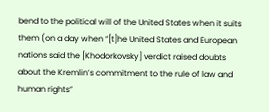bend to the political will of the United States when it suits them (on a day when “[t]he United States and European nations said the [Khodorkovsky] verdict raised doubts about the Kremlin’s commitment to the rule of law and human rights”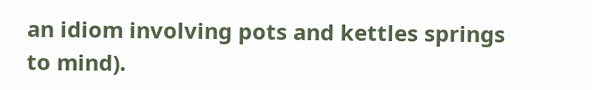an idiom involving pots and kettles springs to mind).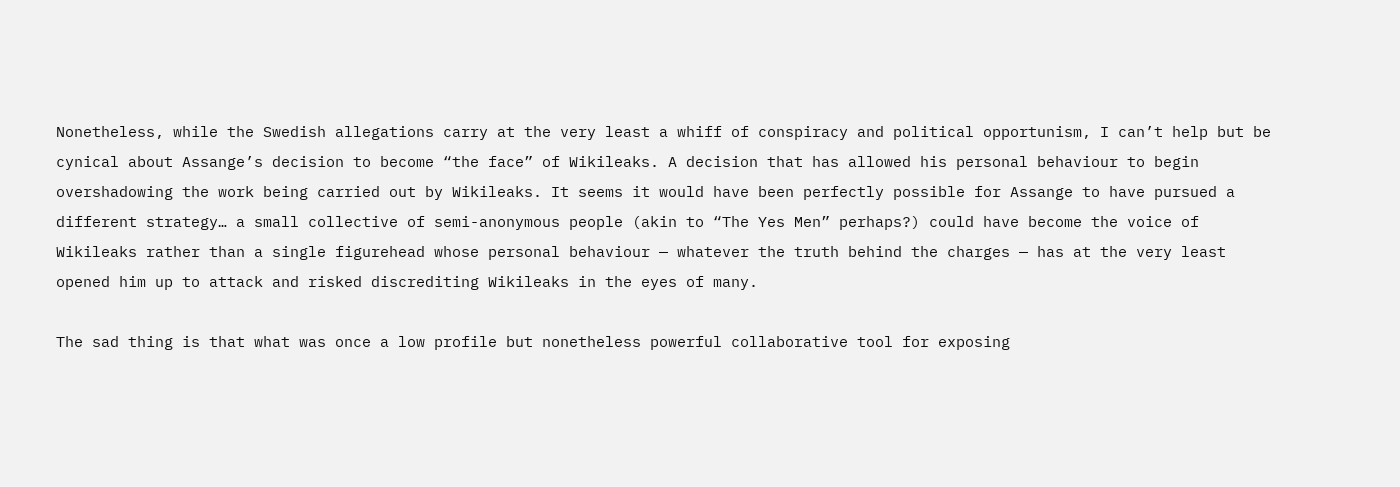Nonetheless, while the Swedish allegations carry at the very least a whiff of conspiracy and political opportunism, I can’t help but be cynical about Assange’s decision to become “the face” of Wikileaks. A decision that has allowed his personal behaviour to begin overshadowing the work being carried out by Wikileaks. It seems it would have been perfectly possible for Assange to have pursued a different strategy… a small collective of semi-anonymous people (akin to “The Yes Men” perhaps?) could have become the voice of Wikileaks rather than a single figurehead whose personal behaviour — whatever the truth behind the charges — has at the very least opened him up to attack and risked discrediting Wikileaks in the eyes of many.

The sad thing is that what was once a low profile but nonetheless powerful collaborative tool for exposing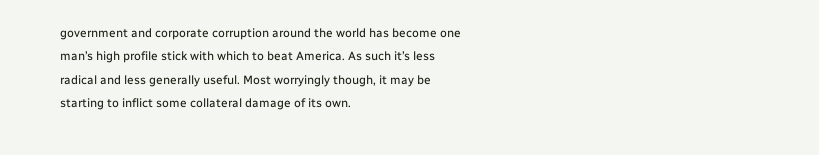government and corporate corruption around the world has become one man’s high profile stick with which to beat America. As such it’s less radical and less generally useful. Most worryingly though, it may be starting to inflict some collateral damage of its own.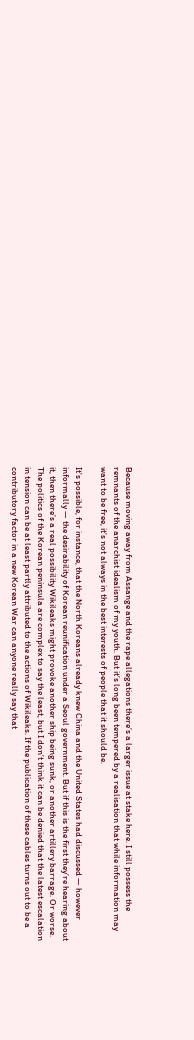Because moving away from Assange and the rape allegations there’s a larger issue at stake here. I still possess the remnants of the anarchist idealism of my youth. But it’s long been tempered by a realisation that while information may want to be free, it’s not always in the best interests of people that it should be.

It’s possible, for instance, that the North Koreans already knew China and the United States had discussed — however informally — the desirability of Korean reunification under a Seoul government. But if this is the first they’re hearing about it, then there’s a real possibility Wikileaks might provoke another ship being sunk, or another artillery barrage. Or worse. The politics of the Korean peninsula are complex to say the least, but I don’t think it can be denied that the latest escalation in tension can be at least partly attributed to the actions of Wikileaks. If the publication of these cables turns out to be a contributory factor in a new Korean War can anyone really say that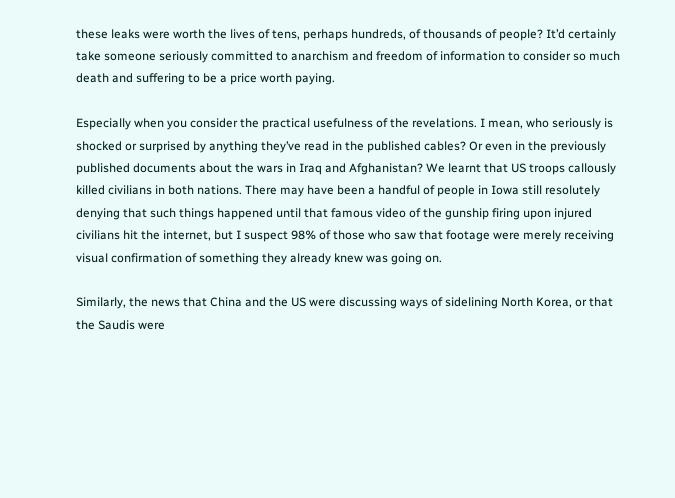these leaks were worth the lives of tens, perhaps hundreds, of thousands of people? It’d certainly take someone seriously committed to anarchism and freedom of information to consider so much death and suffering to be a price worth paying.

Especially when you consider the practical usefulness of the revelations. I mean, who seriously is shocked or surprised by anything they’ve read in the published cables? Or even in the previously published documents about the wars in Iraq and Afghanistan? We learnt that US troops callously killed civilians in both nations. There may have been a handful of people in Iowa still resolutely denying that such things happened until that famous video of the gunship firing upon injured civilians hit the internet, but I suspect 98% of those who saw that footage were merely receiving visual confirmation of something they already knew was going on.

Similarly, the news that China and the US were discussing ways of sidelining North Korea, or that the Saudis were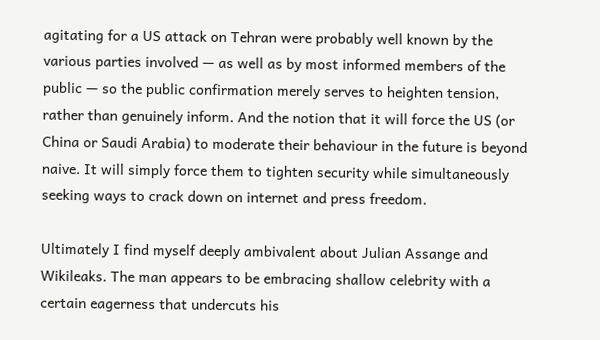agitating for a US attack on Tehran were probably well known by the various parties involved — as well as by most informed members of the public — so the public confirmation merely serves to heighten tension, rather than genuinely inform. And the notion that it will force the US (or China or Saudi Arabia) to moderate their behaviour in the future is beyond naive. It will simply force them to tighten security while simultaneously seeking ways to crack down on internet and press freedom.

Ultimately I find myself deeply ambivalent about Julian Assange and Wikileaks. The man appears to be embracing shallow celebrity with a certain eagerness that undercuts his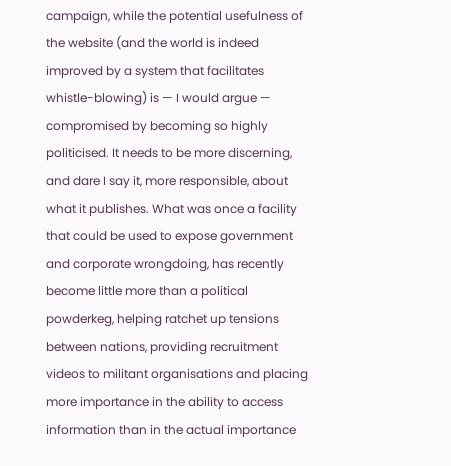campaign, while the potential usefulness of the website (and the world is indeed improved by a system that facilitates whistle-blowing) is — I would argue — compromised by becoming so highly politicised. It needs to be more discerning, and dare I say it, more responsible, about what it publishes. What was once a facility that could be used to expose government and corporate wrongdoing, has recently become little more than a political powderkeg, helping ratchet up tensions between nations, providing recruitment videos to militant organisations and placing more importance in the ability to access information than in the actual importance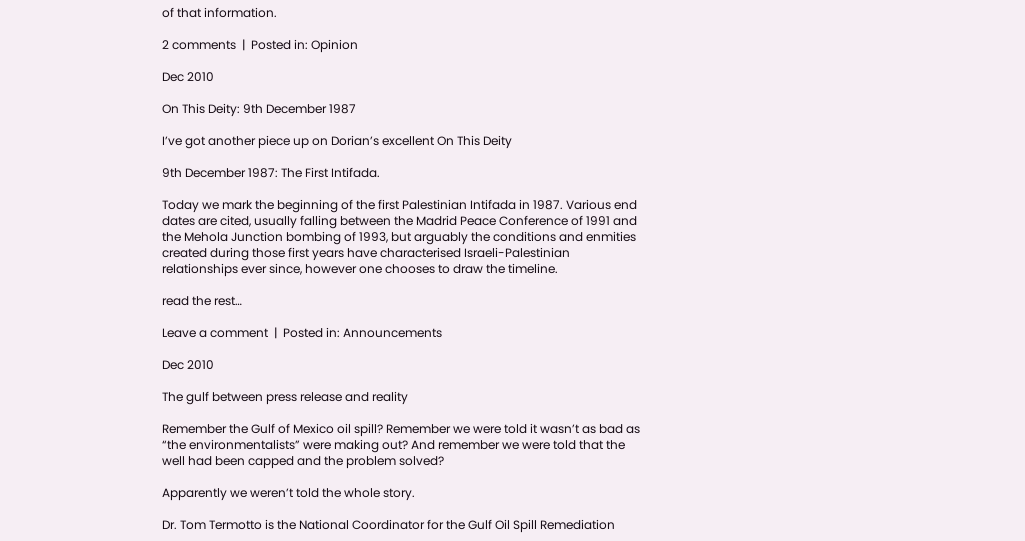of that information.

2 comments  |  Posted in: Opinion

Dec 2010

On This Deity: 9th December 1987

I’ve got another piece up on Dorian’s excellent On This Deity

9th December 1987: The First Intifada.

Today we mark the beginning of the first Palestinian Intifada in 1987. Various end dates are cited, usually falling between the Madrid Peace Conference of 1991 and the Mehola Junction bombing of 1993, but arguably the conditions and enmities created during those first years have characterised Israeli-Palestinian relationships ever since, however one chooses to draw the timeline.

read the rest…

Leave a comment  |  Posted in: Announcements

Dec 2010

The gulf between press release and reality

Remember the Gulf of Mexico oil spill? Remember we were told it wasn’t as bad as “the environmentalists” were making out? And remember we were told that the well had been capped and the problem solved?

Apparently we weren’t told the whole story.

Dr. Tom Termotto is the National Coordinator for the Gulf Oil Spill Remediation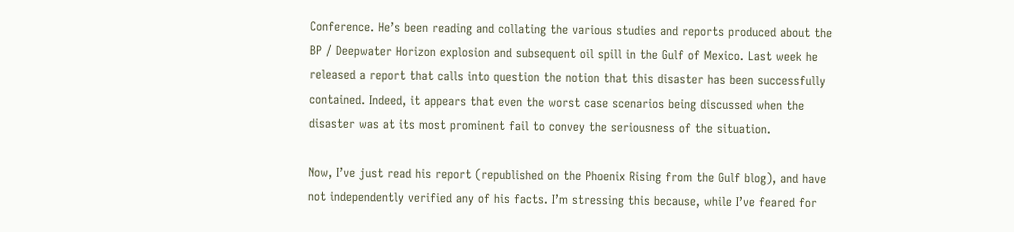Conference. He’s been reading and collating the various studies and reports produced about the BP / Deepwater Horizon explosion and subsequent oil spill in the Gulf of Mexico. Last week he released a report that calls into question the notion that this disaster has been successfully contained. Indeed, it appears that even the worst case scenarios being discussed when the disaster was at its most prominent fail to convey the seriousness of the situation.

Now, I’ve just read his report (republished on the Phoenix Rising from the Gulf blog), and have not independently verified any of his facts. I’m stressing this because, while I’ve feared for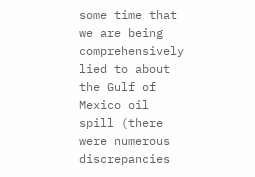some time that we are being comprehensively lied to about the Gulf of Mexico oil spill (there were numerous discrepancies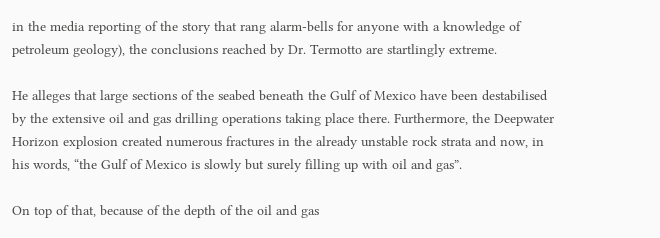in the media reporting of the story that rang alarm-bells for anyone with a knowledge of petroleum geology), the conclusions reached by Dr. Termotto are startlingly extreme.

He alleges that large sections of the seabed beneath the Gulf of Mexico have been destabilised by the extensive oil and gas drilling operations taking place there. Furthermore, the Deepwater Horizon explosion created numerous fractures in the already unstable rock strata and now, in his words, “the Gulf of Mexico is slowly but surely filling up with oil and gas”.

On top of that, because of the depth of the oil and gas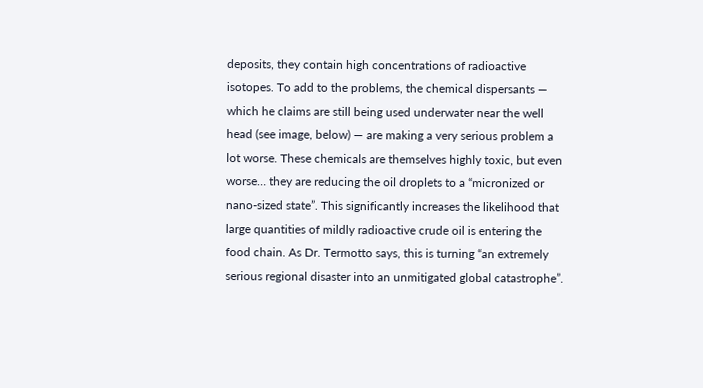deposits, they contain high concentrations of radioactive isotopes. To add to the problems, the chemical dispersants — which he claims are still being used underwater near the well head (see image, below) — are making a very serious problem a lot worse. These chemicals are themselves highly toxic, but even worse… they are reducing the oil droplets to a “micronized or nano-sized state”. This significantly increases the likelihood that large quantities of mildly radioactive crude oil is entering the food chain. As Dr. Termotto says, this is turning “an extremely serious regional disaster into an unmitigated global catastrophe”.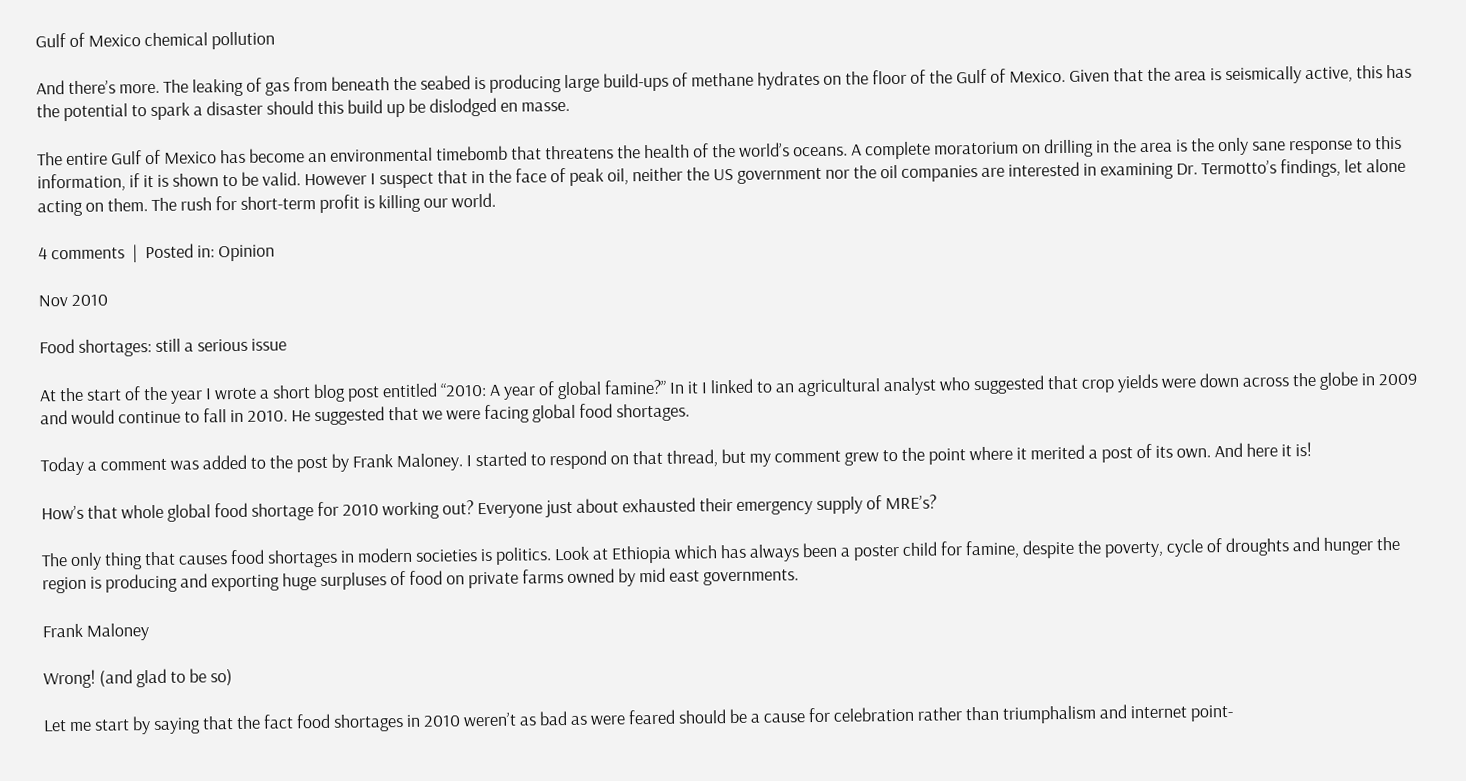Gulf of Mexico chemical pollution

And there’s more. The leaking of gas from beneath the seabed is producing large build-ups of methane hydrates on the floor of the Gulf of Mexico. Given that the area is seismically active, this has the potential to spark a disaster should this build up be dislodged en masse.

The entire Gulf of Mexico has become an environmental timebomb that threatens the health of the world’s oceans. A complete moratorium on drilling in the area is the only sane response to this information, if it is shown to be valid. However I suspect that in the face of peak oil, neither the US government nor the oil companies are interested in examining Dr. Termotto’s findings, let alone acting on them. The rush for short-term profit is killing our world.

4 comments  |  Posted in: Opinion

Nov 2010

Food shortages: still a serious issue

At the start of the year I wrote a short blog post entitled “2010: A year of global famine?” In it I linked to an agricultural analyst who suggested that crop yields were down across the globe in 2009 and would continue to fall in 2010. He suggested that we were facing global food shortages.

Today a comment was added to the post by Frank Maloney. I started to respond on that thread, but my comment grew to the point where it merited a post of its own. And here it is!

How’s that whole global food shortage for 2010 working out? Everyone just about exhausted their emergency supply of MRE’s?

The only thing that causes food shortages in modern societies is politics. Look at Ethiopia which has always been a poster child for famine, despite the poverty, cycle of droughts and hunger the region is producing and exporting huge surpluses of food on private farms owned by mid east governments.

Frank Maloney

Wrong! (and glad to be so)

Let me start by saying that the fact food shortages in 2010 weren’t as bad as were feared should be a cause for celebration rather than triumphalism and internet point-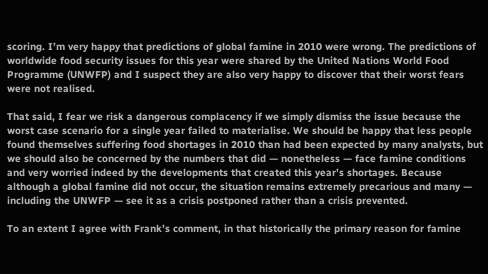scoring. I’m very happy that predictions of global famine in 2010 were wrong. The predictions of worldwide food security issues for this year were shared by the United Nations World Food Programme (UNWFP) and I suspect they are also very happy to discover that their worst fears were not realised.

That said, I fear we risk a dangerous complacency if we simply dismiss the issue because the worst case scenario for a single year failed to materialise. We should be happy that less people found themselves suffering food shortages in 2010 than had been expected by many analysts, but we should also be concerned by the numbers that did — nonetheless — face famine conditions and very worried indeed by the developments that created this year’s shortages. Because although a global famine did not occur, the situation remains extremely precarious and many — including the UNWFP — see it as a crisis postponed rather than a crisis prevented.

To an extent I agree with Frank’s comment, in that historically the primary reason for famine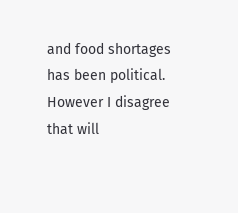and food shortages has been political. However I disagree that will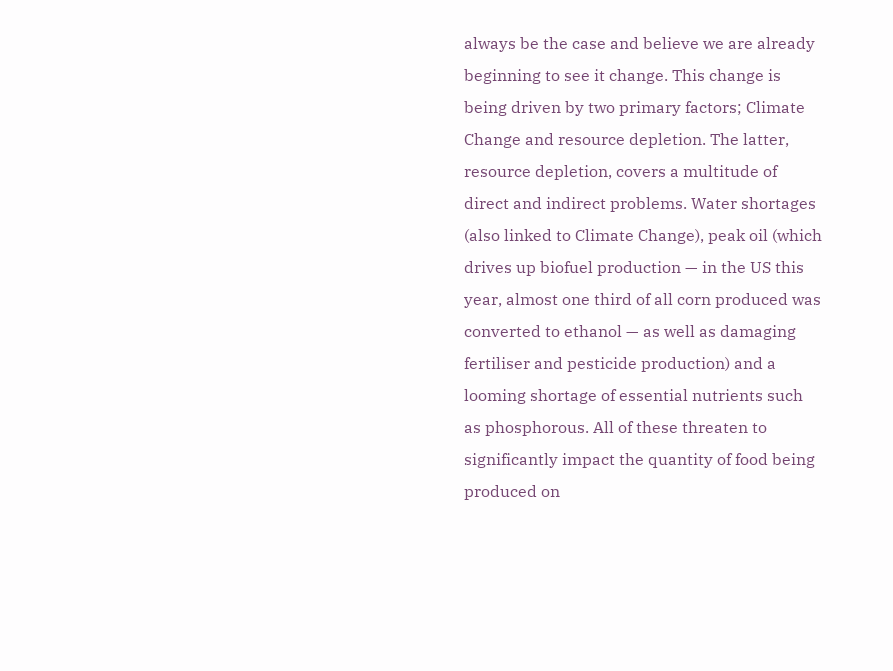always be the case and believe we are already beginning to see it change. This change is being driven by two primary factors; Climate Change and resource depletion. The latter, resource depletion, covers a multitude of direct and indirect problems. Water shortages (also linked to Climate Change), peak oil (which drives up biofuel production — in the US this year, almost one third of all corn produced was converted to ethanol — as well as damaging fertiliser and pesticide production) and a looming shortage of essential nutrients such as phosphorous. All of these threaten to significantly impact the quantity of food being produced on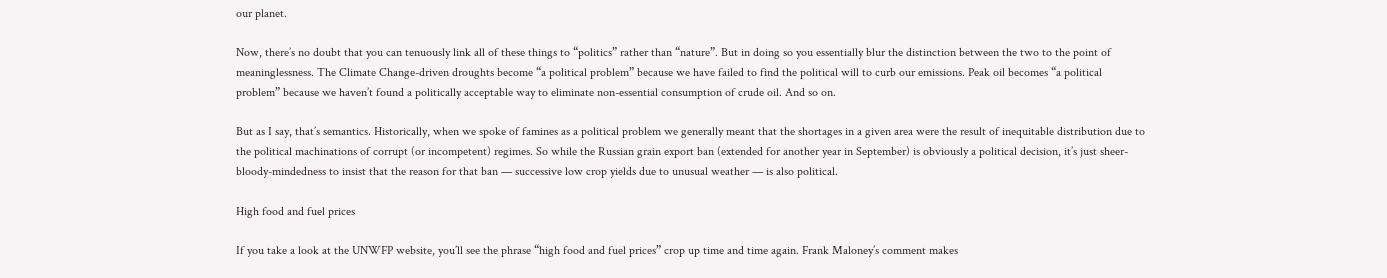our planet.

Now, there’s no doubt that you can tenuously link all of these things to “politics” rather than “nature”. But in doing so you essentially blur the distinction between the two to the point of meaninglessness. The Climate Change-driven droughts become “a political problem” because we have failed to find the political will to curb our emissions. Peak oil becomes “a political problem” because we haven’t found a politically acceptable way to eliminate non-essential consumption of crude oil. And so on.

But as I say, that’s semantics. Historically, when we spoke of famines as a political problem we generally meant that the shortages in a given area were the result of inequitable distribution due to the political machinations of corrupt (or incompetent) regimes. So while the Russian grain export ban (extended for another year in September) is obviously a political decision, it’s just sheer-bloody-mindedness to insist that the reason for that ban — successive low crop yields due to unusual weather — is also political.

High food and fuel prices

If you take a look at the UNWFP website, you’ll see the phrase “high food and fuel prices” crop up time and time again. Frank Maloney’s comment makes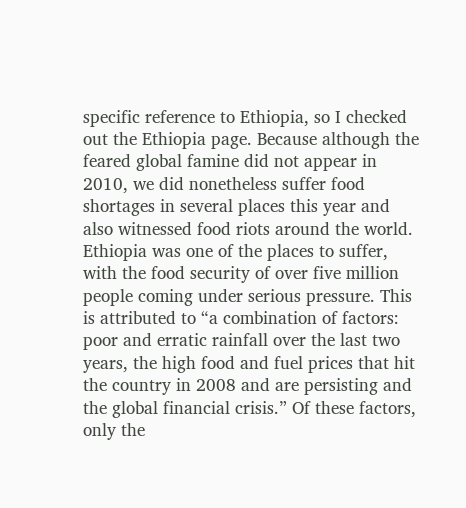specific reference to Ethiopia, so I checked out the Ethiopia page. Because although the feared global famine did not appear in 2010, we did nonetheless suffer food shortages in several places this year and also witnessed food riots around the world. Ethiopia was one of the places to suffer, with the food security of over five million people coming under serious pressure. This is attributed to “a combination of factors: poor and erratic rainfall over the last two years, the high food and fuel prices that hit the country in 2008 and are persisting and the global financial crisis.” Of these factors, only the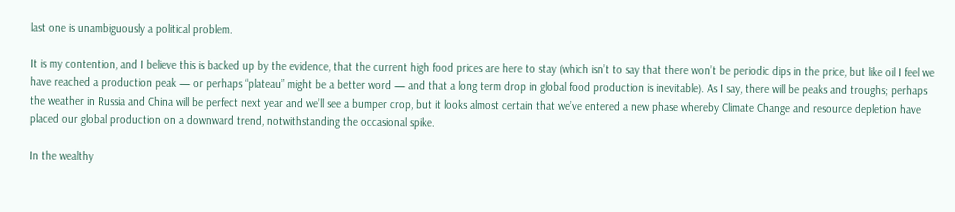last one is unambiguously a political problem.

It is my contention, and I believe this is backed up by the evidence, that the current high food prices are here to stay (which isn’t to say that there won’t be periodic dips in the price, but like oil I feel we have reached a production peak — or perhaps “plateau” might be a better word — and that a long term drop in global food production is inevitable). As I say, there will be peaks and troughs; perhaps the weather in Russia and China will be perfect next year and we’ll see a bumper crop, but it looks almost certain that we’ve entered a new phase whereby Climate Change and resource depletion have placed our global production on a downward trend, notwithstanding the occasional spike.

In the wealthy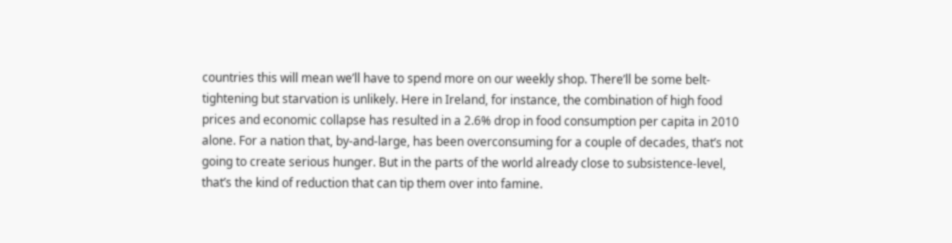countries this will mean we’ll have to spend more on our weekly shop. There’ll be some belt-tightening but starvation is unlikely. Here in Ireland, for instance, the combination of high food prices and economic collapse has resulted in a 2.6% drop in food consumption per capita in 2010 alone. For a nation that, by-and-large, has been overconsuming for a couple of decades, that’s not going to create serious hunger. But in the parts of the world already close to subsistence-level, that’s the kind of reduction that can tip them over into famine.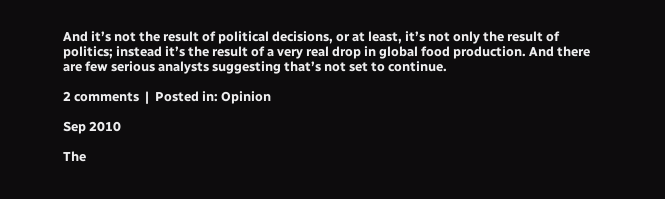And it’s not the result of political decisions, or at least, it’s not only the result of politics; instead it’s the result of a very real drop in global food production. And there are few serious analysts suggesting that’s not set to continue.

2 comments  |  Posted in: Opinion

Sep 2010

The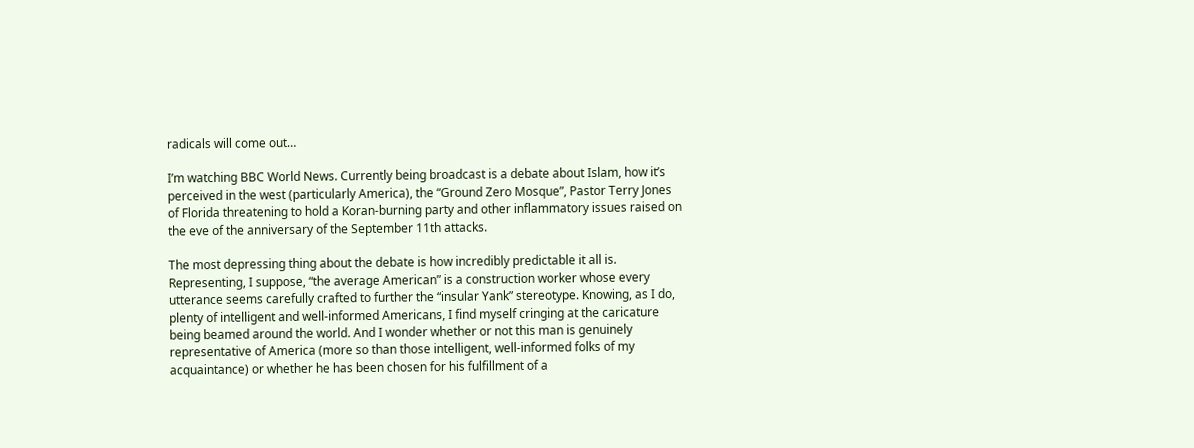radicals will come out…

I’m watching BBC World News. Currently being broadcast is a debate about Islam, how it’s perceived in the west (particularly America), the “Ground Zero Mosque”, Pastor Terry Jones of Florida threatening to hold a Koran-burning party and other inflammatory issues raised on the eve of the anniversary of the September 11th attacks.

The most depressing thing about the debate is how incredibly predictable it all is. Representing, I suppose, “the average American” is a construction worker whose every utterance seems carefully crafted to further the “insular Yank” stereotype. Knowing, as I do, plenty of intelligent and well-informed Americans, I find myself cringing at the caricature being beamed around the world. And I wonder whether or not this man is genuinely representative of America (more so than those intelligent, well-informed folks of my acquaintance) or whether he has been chosen for his fulfillment of a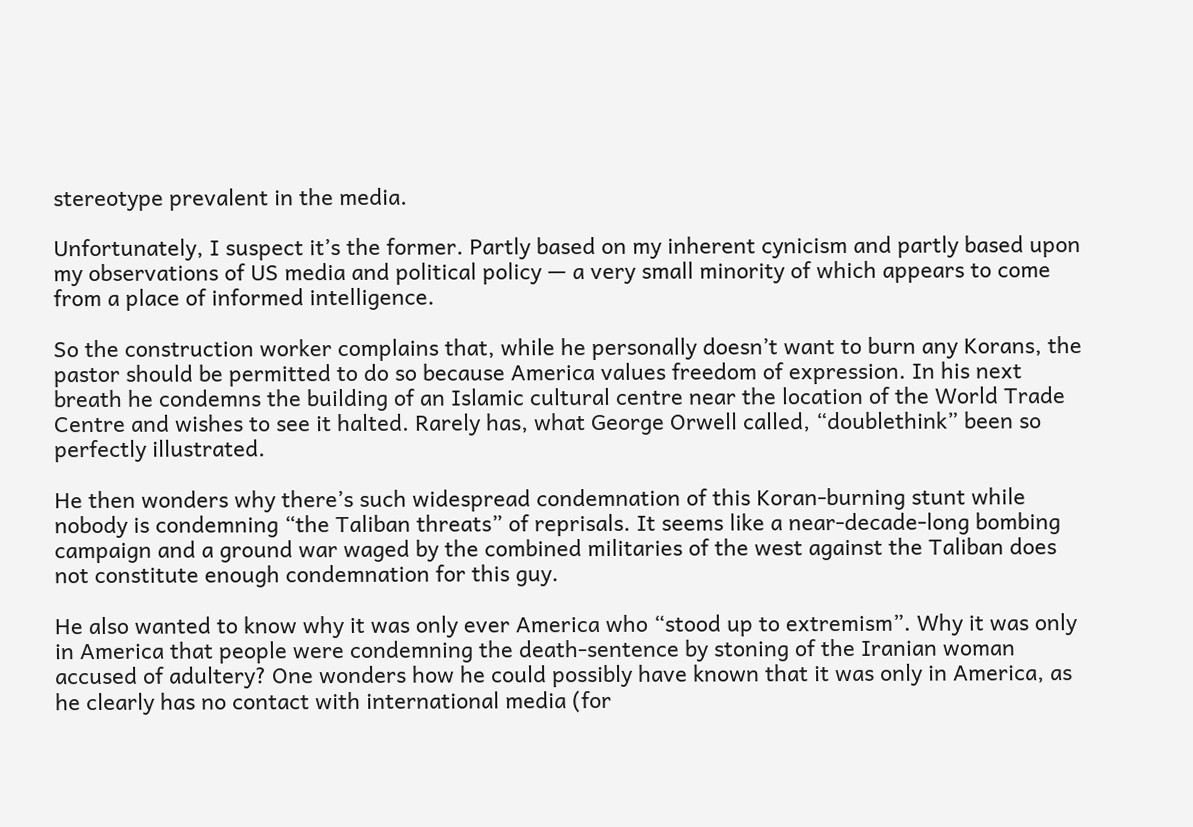stereotype prevalent in the media.

Unfortunately, I suspect it’s the former. Partly based on my inherent cynicism and partly based upon my observations of US media and political policy — a very small minority of which appears to come from a place of informed intelligence.

So the construction worker complains that, while he personally doesn’t want to burn any Korans, the pastor should be permitted to do so because America values freedom of expression. In his next breath he condemns the building of an Islamic cultural centre near the location of the World Trade Centre and wishes to see it halted. Rarely has, what George Orwell called, “doublethink” been so perfectly illustrated.

He then wonders why there’s such widespread condemnation of this Koran-burning stunt while nobody is condemning “the Taliban threats” of reprisals. It seems like a near-decade-long bombing campaign and a ground war waged by the combined militaries of the west against the Taliban does not constitute enough condemnation for this guy.

He also wanted to know why it was only ever America who “stood up to extremism”. Why it was only in America that people were condemning the death-sentence by stoning of the Iranian woman accused of adultery? One wonders how he could possibly have known that it was only in America, as he clearly has no contact with international media (for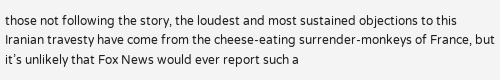those not following the story, the loudest and most sustained objections to this Iranian travesty have come from the cheese-eating surrender-monkeys of France, but it’s unlikely that Fox News would ever report such a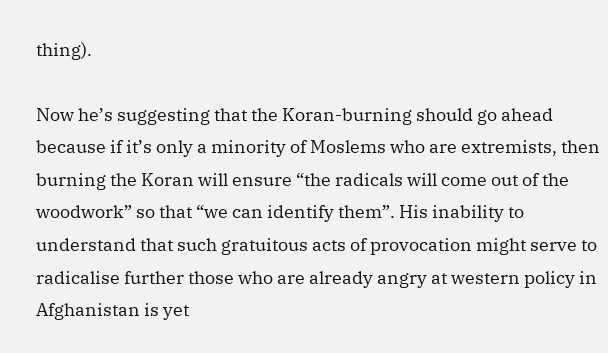thing).

Now he’s suggesting that the Koran-burning should go ahead because if it’s only a minority of Moslems who are extremists, then burning the Koran will ensure “the radicals will come out of the woodwork” so that “we can identify them”. His inability to understand that such gratuitous acts of provocation might serve to radicalise further those who are already angry at western policy in Afghanistan is yet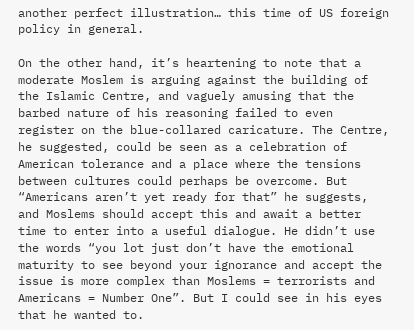another perfect illustration… this time of US foreign policy in general.

On the other hand, it’s heartening to note that a moderate Moslem is arguing against the building of the Islamic Centre, and vaguely amusing that the barbed nature of his reasoning failed to even register on the blue-collared caricature. The Centre, he suggested, could be seen as a celebration of American tolerance and a place where the tensions between cultures could perhaps be overcome. But “Americans aren’t yet ready for that” he suggests, and Moslems should accept this and await a better time to enter into a useful dialogue. He didn’t use the words “you lot just don’t have the emotional maturity to see beyond your ignorance and accept the issue is more complex than Moslems = terrorists and Americans = Number One”. But I could see in his eyes that he wanted to.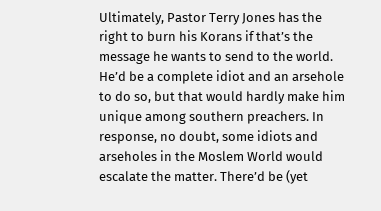Ultimately, Pastor Terry Jones has the right to burn his Korans if that’s the message he wants to send to the world. He’d be a complete idiot and an arsehole to do so, but that would hardly make him unique among southern preachers. In response, no doubt, some idiots and arseholes in the Moslem World would escalate the matter. There’d be (yet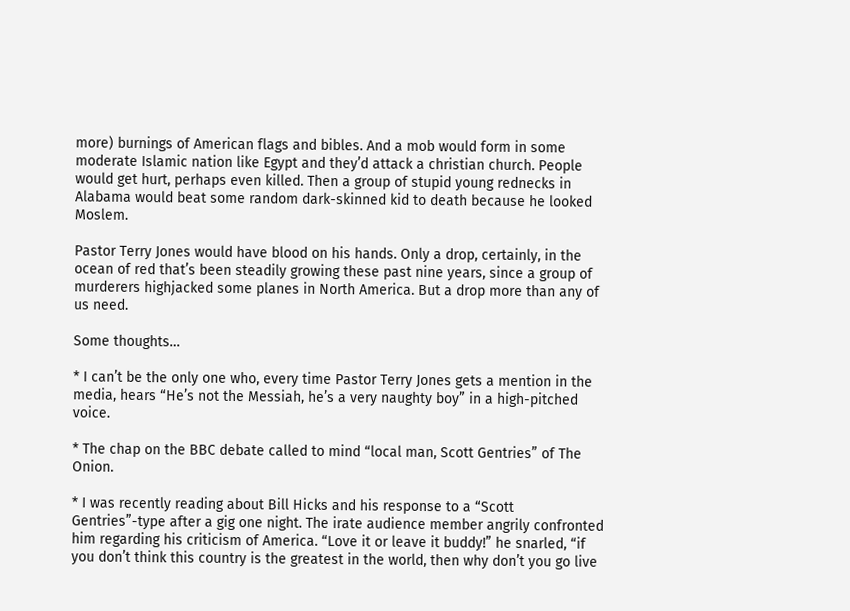more) burnings of American flags and bibles. And a mob would form in some moderate Islamic nation like Egypt and they’d attack a christian church. People would get hurt, perhaps even killed. Then a group of stupid young rednecks in Alabama would beat some random dark-skinned kid to death because he looked Moslem.

Pastor Terry Jones would have blood on his hands. Only a drop, certainly, in the ocean of red that’s been steadily growing these past nine years, since a group of murderers highjacked some planes in North America. But a drop more than any of us need.

Some thoughts…

* I can’t be the only one who, every time Pastor Terry Jones gets a mention in the media, hears “He’s not the Messiah, he’s a very naughty boy” in a high-pitched voice.

* The chap on the BBC debate called to mind “local man, Scott Gentries” of The Onion.

* I was recently reading about Bill Hicks and his response to a “Scott Gentries”-type after a gig one night. The irate audience member angrily confronted him regarding his criticism of America. “Love it or leave it buddy!” he snarled, “if you don’t think this country is the greatest in the world, then why don’t you go live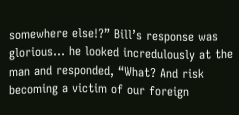somewhere else!?” Bill’s response was glorious… he looked incredulously at the man and responded, “What? And risk becoming a victim of our foreign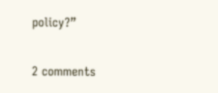policy?”

2 comments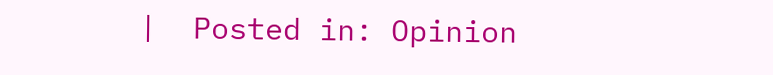|  Posted in: Opinion